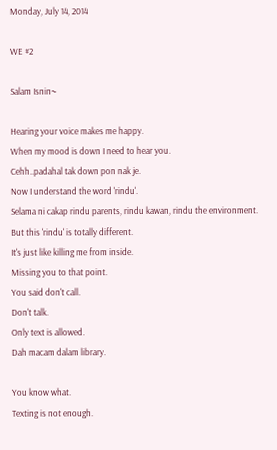Monday, July 14, 2014

WE #2

Salam Isnin~

Hearing your voice makes me happy.
When my mood is down I need to hear you.
Cehh..padahal tak down pon nak je.
Now I understand the word 'rindu'.
Selama ni cakap rindu parents, rindu kawan, rindu the environment.
But this 'rindu' is totally different.
It's just like killing me from inside.
Missing you to that point.
You said don't call.
Don't talk.
Only text is allowed.
Dah macam dalam library.

You know what.
Texting is not enough.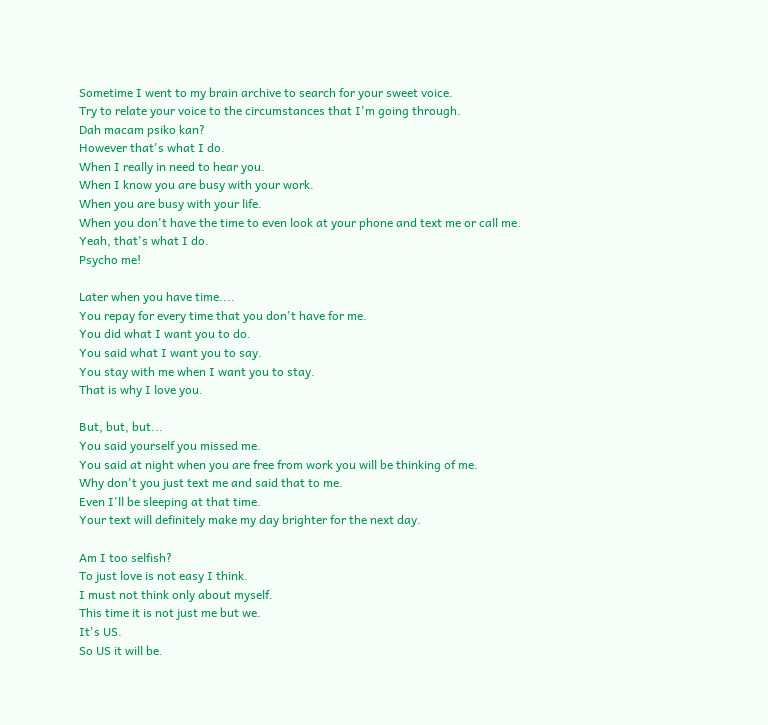Sometime I went to my brain archive to search for your sweet voice.
Try to relate your voice to the circumstances that I'm going through.
Dah macam psiko kan?
However that's what I do.
When I really in need to hear you.
When I know you are busy with your work.
When you are busy with your life.
When you don't have the time to even look at your phone and text me or call me.
Yeah, that's what I do.
Psycho me!

Later when you have time....
You repay for every time that you don't have for me.
You did what I want you to do.
You said what I want you to say.
You stay with me when I want you to stay.
That is why I love you.

But, but, but...
You said yourself you missed me.
You said at night when you are free from work you will be thinking of me.
Why don't you just text me and said that to me.
Even I'll be sleeping at that time.
Your text will definitely make my day brighter for the next day.

Am I too selfish?
To just love is not easy I think.
I must not think only about myself.
This time it is not just me but we.
It's US.
So US it will be.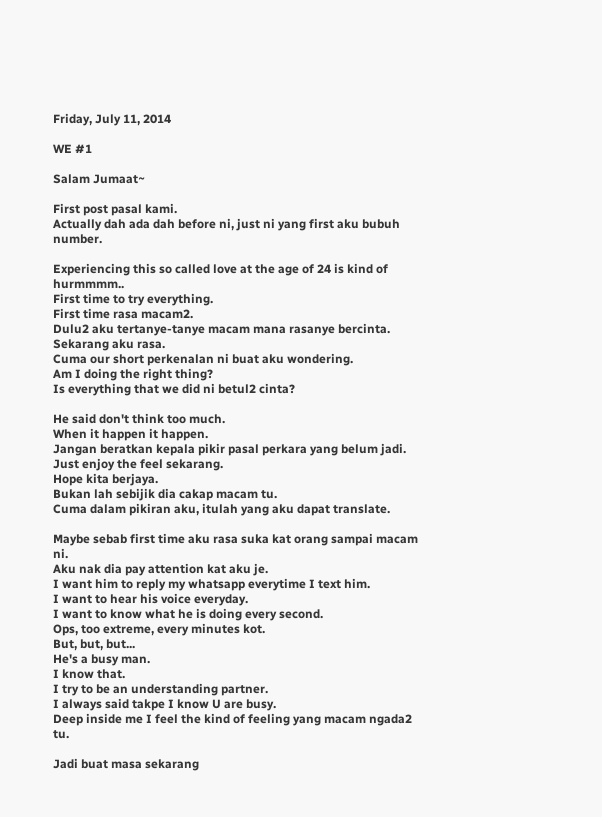Friday, July 11, 2014

WE #1

Salam Jumaat~

First post pasal kami.
Actually dah ada dah before ni, just ni yang first aku bubuh number.

Experiencing this so called love at the age of 24 is kind of hurmmmm..
First time to try everything.
First time rasa macam2.
Dulu2 aku tertanye-tanye macam mana rasanye bercinta.
Sekarang aku rasa.
Cuma our short perkenalan ni buat aku wondering.
Am I doing the right thing?
Is everything that we did ni betul2 cinta?

He said don't think too much.
When it happen it happen.
Jangan beratkan kepala pikir pasal perkara yang belum jadi.
Just enjoy the feel sekarang.
Hope kita berjaya.
Bukan lah sebijik dia cakap macam tu.
Cuma dalam pikiran aku, itulah yang aku dapat translate.

Maybe sebab first time aku rasa suka kat orang sampai macam ni.
Aku nak dia pay attention kat aku je.
I want him to reply my whatsapp everytime I text him.
I want to hear his voice everyday.
I want to know what he is doing every second.
Ops, too extreme, every minutes kot.
But, but, but...
He's a busy man.
I know that.
I try to be an understanding partner.
I always said takpe I know U are busy.
Deep inside me I feel the kind of feeling yang macam ngada2 tu.

Jadi buat masa sekarang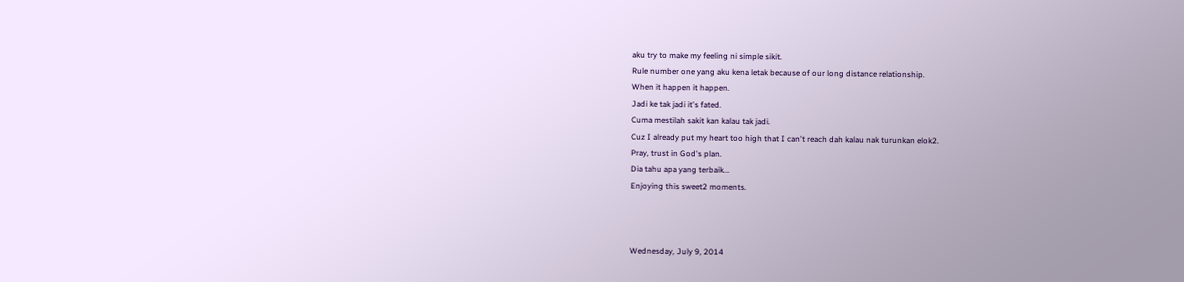aku try to make my feeling ni simple sikit.
Rule number one yang aku kena letak because of our long distance relationship.
When it happen it happen.
Jadi ke tak jadi it's fated.
Cuma mestilah sakit kan kalau tak jadi.
Cuz I already put my heart too high that I can't reach dah kalau nak turunkan elok2.
Pray, trust in God's plan.
Dia tahu apa yang terbaik...
Enjoying this sweet2 moments.



Wednesday, July 9, 2014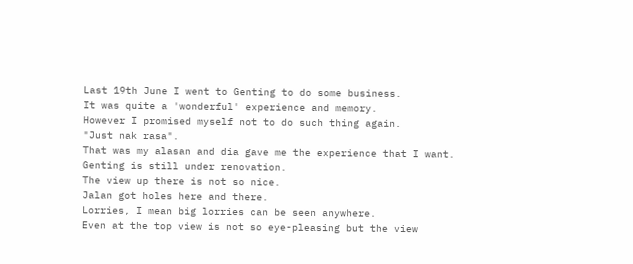Last 19th June I went to Genting to do some business.
It was quite a 'wonderful' experience and memory.
However I promised myself not to do such thing again.
"Just nak rasa".
That was my alasan and dia gave me the experience that I want.
Genting is still under renovation.
The view up there is not so nice.
Jalan got holes here and there.
Lorries, I mean big lorries can be seen anywhere.
Even at the top view is not so eye-pleasing but the view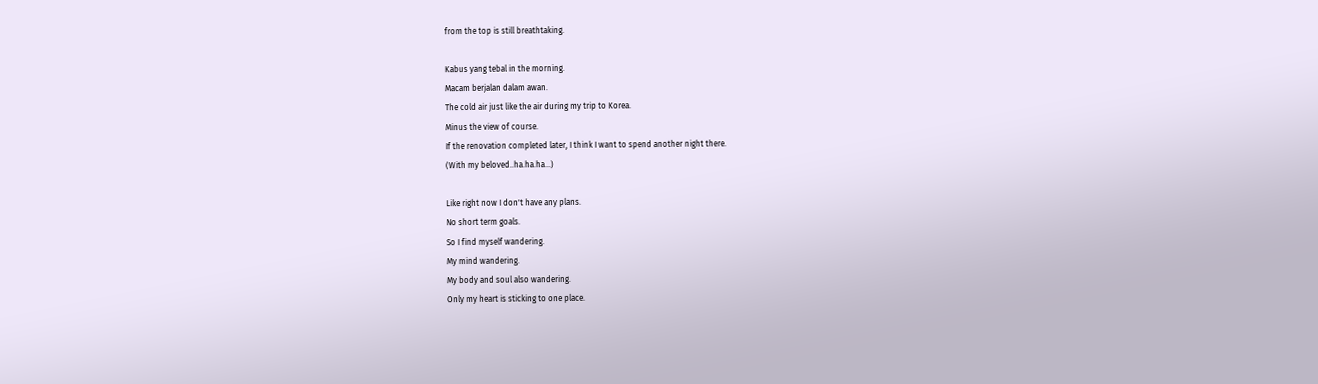from the top is still breathtaking.

Kabus yang tebal in the morning.
Macam berjalan dalam awan.
The cold air just like the air during my trip to Korea.
Minus the view of course.
If the renovation completed later, I think I want to spend another night there.
(With my beloved..ha.ha.ha...)

Like right now I don't have any plans.
No short term goals.
So I find myself wandering.
My mind wandering.
My body and soul also wandering.
Only my heart is sticking to one place.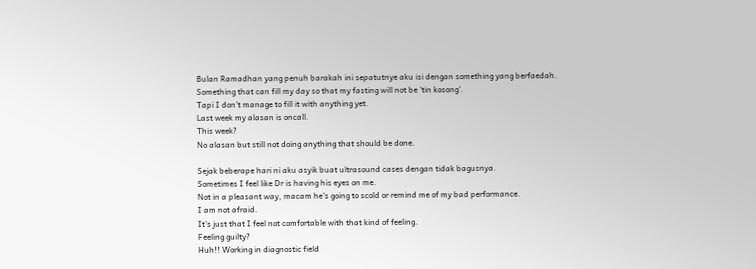Bulan Ramadhan yang penuh barakah ini sepatutnye aku isi dengan something yang berfaedah.
Something that can fill my day so that my fasting will not be 'tin kosong'.
Tapi I don't manage to fill it with anything yet.
Last week my alasan is oncall.
This week?
No alasan but still not doing anything that should be done.

Sejak beberape hari ni aku asyik buat ultrasound cases dengan tidak bagusnya.
Sometimes I feel like Dr is having his eyes on me.
Not in a pleasant way, macam he's going to scold or remind me of my bad performance.
I am not afraid.
It's just that I feel not comfortable with that kind of feeling.
Feeling guilty?
Huh!! Working in diagnostic field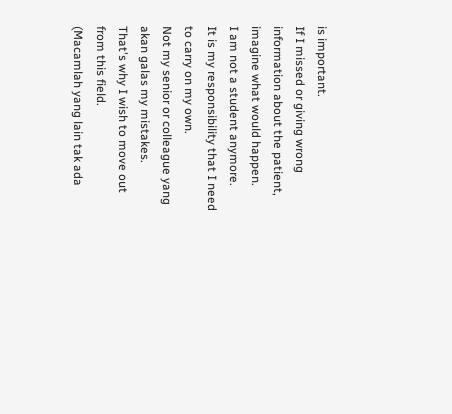is important.
If I missed or giving wrong information about the patient, imagine what would happen.
I am not a student anymore.
It is my responsibility that I need to carry on my own.
Not my senior or colleague yang akan galas my mistakes.
That's why I wish to move out from this field.
(Macamlah yang lain tak ada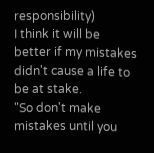responsibility)
I think it will be better if my mistakes didn't cause a life to be at stake.
"So don't make mistakes until you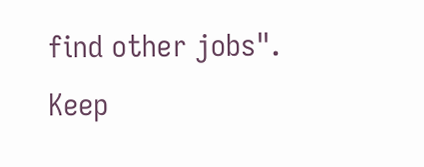find other jobs".
Keep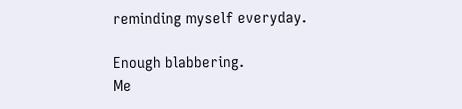reminding myself everyday.

Enough blabbering.
Me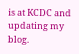is at KCDC and updating my blog.